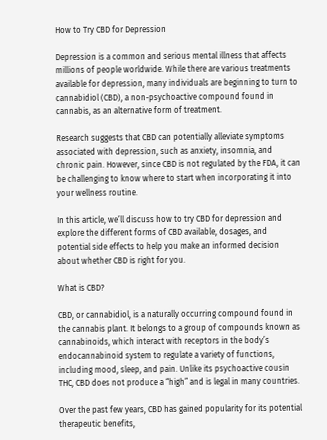How to Try CBD for Depression

Depression is a common and serious mental illness that affects millions of people worldwide. While there are various treatments available for depression, many individuals are beginning to turn to cannabidiol (CBD), a non-psychoactive compound found in cannabis, as an alternative form of treatment.

Research suggests that CBD can potentially alleviate symptoms associated with depression, such as anxiety, insomnia, and chronic pain. However, since CBD is not regulated by the FDA, it can be challenging to know where to start when incorporating it into your wellness routine.

In this article, we’ll discuss how to try CBD for depression and explore the different forms of CBD available, dosages, and potential side effects to help you make an informed decision about whether CBD is right for you.

What is CBD?

CBD, or cannabidiol, is a naturally occurring compound found in the cannabis plant. It belongs to a group of compounds known as cannabinoids, which interact with receptors in the body’s endocannabinoid system to regulate a variety of functions, including mood, sleep, and pain. Unlike its psychoactive cousin THC, CBD does not produce a “high” and is legal in many countries.

Over the past few years, CBD has gained popularity for its potential therapeutic benefits,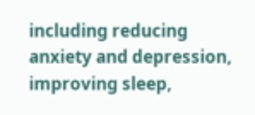including reducing anxiety and depression, improving sleep,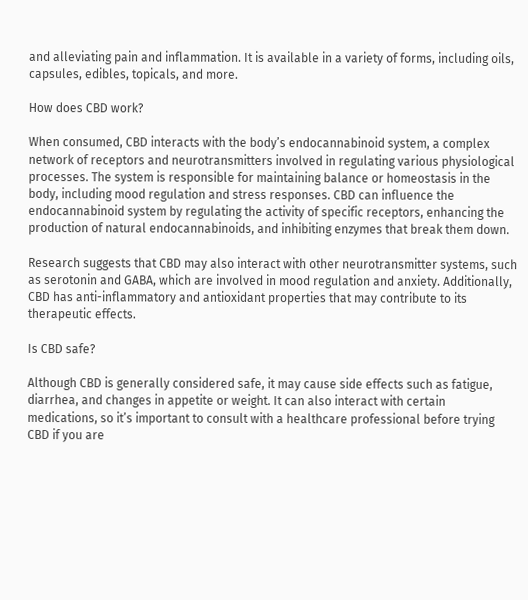and alleviating pain and inflammation. It is available in a variety of forms, including oils, capsules, edibles, topicals, and more.

How does CBD work?

When consumed, CBD interacts with the body’s endocannabinoid system, a complex network of receptors and neurotransmitters involved in regulating various physiological processes. The system is responsible for maintaining balance or homeostasis in the body, including mood regulation and stress responses. CBD can influence the endocannabinoid system by regulating the activity of specific receptors, enhancing the production of natural endocannabinoids, and inhibiting enzymes that break them down.

Research suggests that CBD may also interact with other neurotransmitter systems, such as serotonin and GABA, which are involved in mood regulation and anxiety. Additionally, CBD has anti-inflammatory and antioxidant properties that may contribute to its therapeutic effects.

Is CBD safe?

Although CBD is generally considered safe, it may cause side effects such as fatigue, diarrhea, and changes in appetite or weight. It can also interact with certain medications, so it’s important to consult with a healthcare professional before trying CBD if you are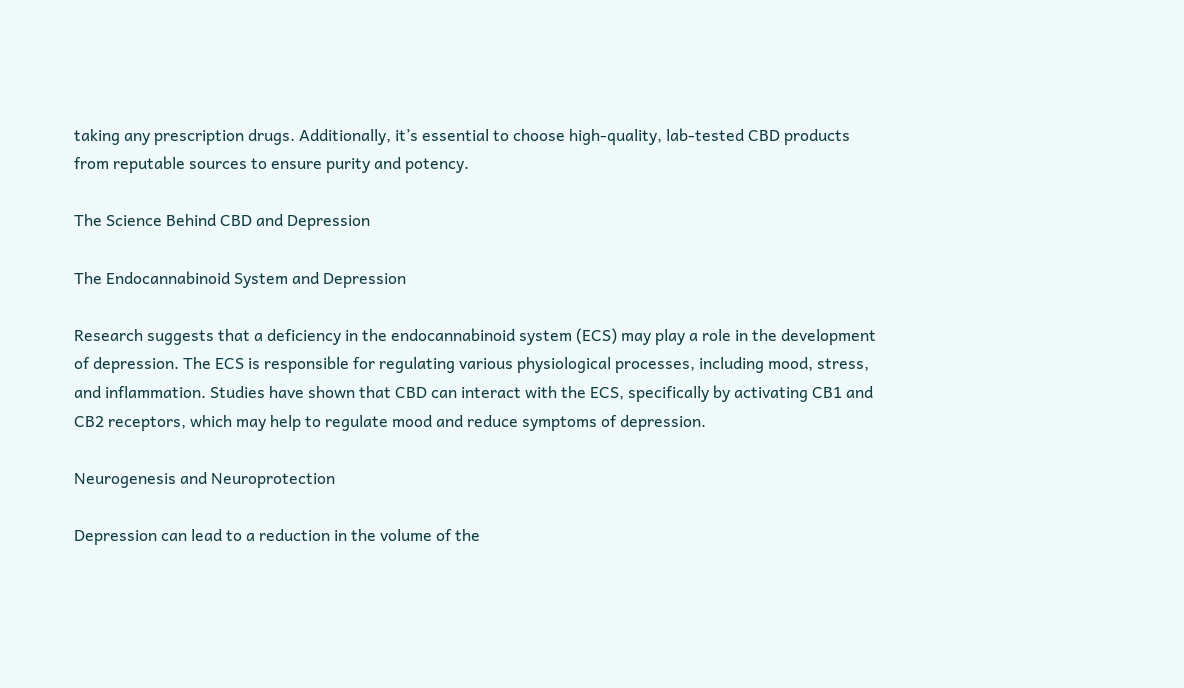taking any prescription drugs. Additionally, it’s essential to choose high-quality, lab-tested CBD products from reputable sources to ensure purity and potency.

The Science Behind CBD and Depression

The Endocannabinoid System and Depression

Research suggests that a deficiency in the endocannabinoid system (ECS) may play a role in the development of depression. The ECS is responsible for regulating various physiological processes, including mood, stress, and inflammation. Studies have shown that CBD can interact with the ECS, specifically by activating CB1 and CB2 receptors, which may help to regulate mood and reduce symptoms of depression.

Neurogenesis and Neuroprotection

Depression can lead to a reduction in the volume of the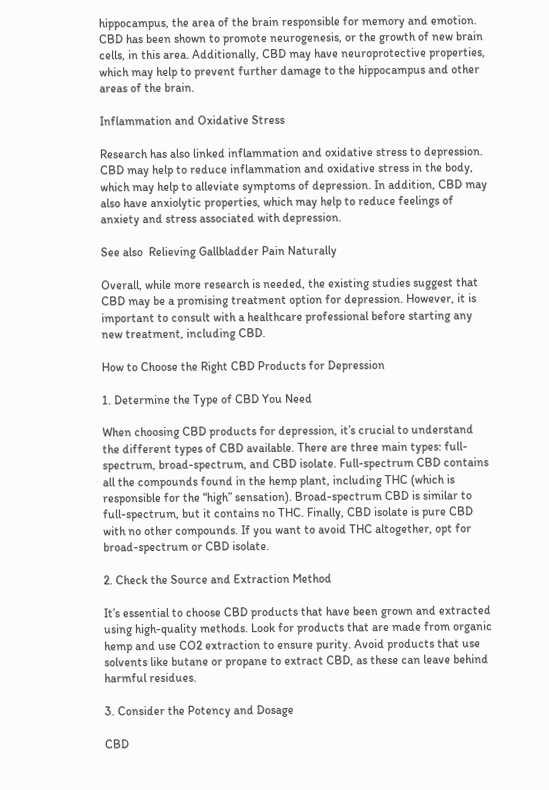hippocampus, the area of the brain responsible for memory and emotion. CBD has been shown to promote neurogenesis, or the growth of new brain cells, in this area. Additionally, CBD may have neuroprotective properties, which may help to prevent further damage to the hippocampus and other areas of the brain.

Inflammation and Oxidative Stress

Research has also linked inflammation and oxidative stress to depression. CBD may help to reduce inflammation and oxidative stress in the body, which may help to alleviate symptoms of depression. In addition, CBD may also have anxiolytic properties, which may help to reduce feelings of anxiety and stress associated with depression.

See also  Relieving Gallbladder Pain Naturally

Overall, while more research is needed, the existing studies suggest that CBD may be a promising treatment option for depression. However, it is important to consult with a healthcare professional before starting any new treatment, including CBD.

How to Choose the Right CBD Products for Depression

1. Determine the Type of CBD You Need

When choosing CBD products for depression, it’s crucial to understand the different types of CBD available. There are three main types: full-spectrum, broad-spectrum, and CBD isolate. Full-spectrum CBD contains all the compounds found in the hemp plant, including THC (which is responsible for the “high” sensation). Broad-spectrum CBD is similar to full-spectrum, but it contains no THC. Finally, CBD isolate is pure CBD with no other compounds. If you want to avoid THC altogether, opt for broad-spectrum or CBD isolate.

2. Check the Source and Extraction Method

It’s essential to choose CBD products that have been grown and extracted using high-quality methods. Look for products that are made from organic hemp and use CO2 extraction to ensure purity. Avoid products that use solvents like butane or propane to extract CBD, as these can leave behind harmful residues.

3. Consider the Potency and Dosage

CBD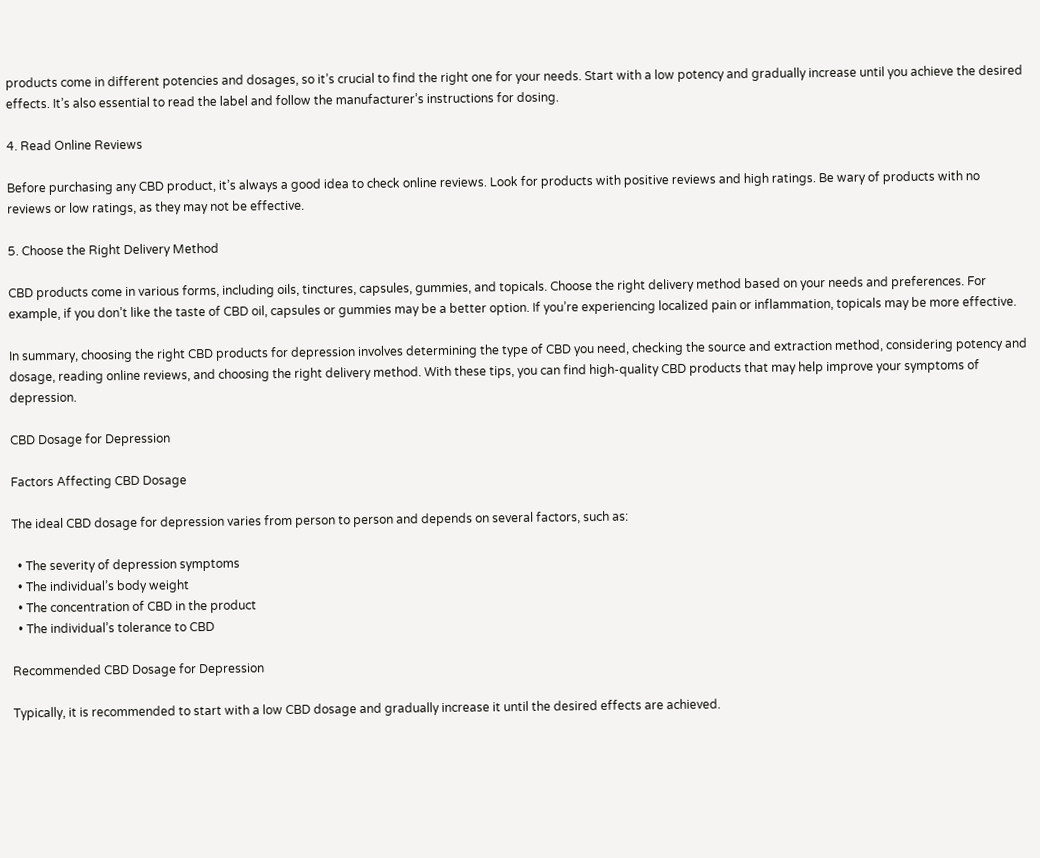products come in different potencies and dosages, so it’s crucial to find the right one for your needs. Start with a low potency and gradually increase until you achieve the desired effects. It’s also essential to read the label and follow the manufacturer’s instructions for dosing.

4. Read Online Reviews

Before purchasing any CBD product, it’s always a good idea to check online reviews. Look for products with positive reviews and high ratings. Be wary of products with no reviews or low ratings, as they may not be effective.

5. Choose the Right Delivery Method

CBD products come in various forms, including oils, tinctures, capsules, gummies, and topicals. Choose the right delivery method based on your needs and preferences. For example, if you don’t like the taste of CBD oil, capsules or gummies may be a better option. If you’re experiencing localized pain or inflammation, topicals may be more effective.

In summary, choosing the right CBD products for depression involves determining the type of CBD you need, checking the source and extraction method, considering potency and dosage, reading online reviews, and choosing the right delivery method. With these tips, you can find high-quality CBD products that may help improve your symptoms of depression.

CBD Dosage for Depression

Factors Affecting CBD Dosage

The ideal CBD dosage for depression varies from person to person and depends on several factors, such as:

  • The severity of depression symptoms
  • The individual’s body weight
  • The concentration of CBD in the product
  • The individual’s tolerance to CBD

Recommended CBD Dosage for Depression

Typically, it is recommended to start with a low CBD dosage and gradually increase it until the desired effects are achieved.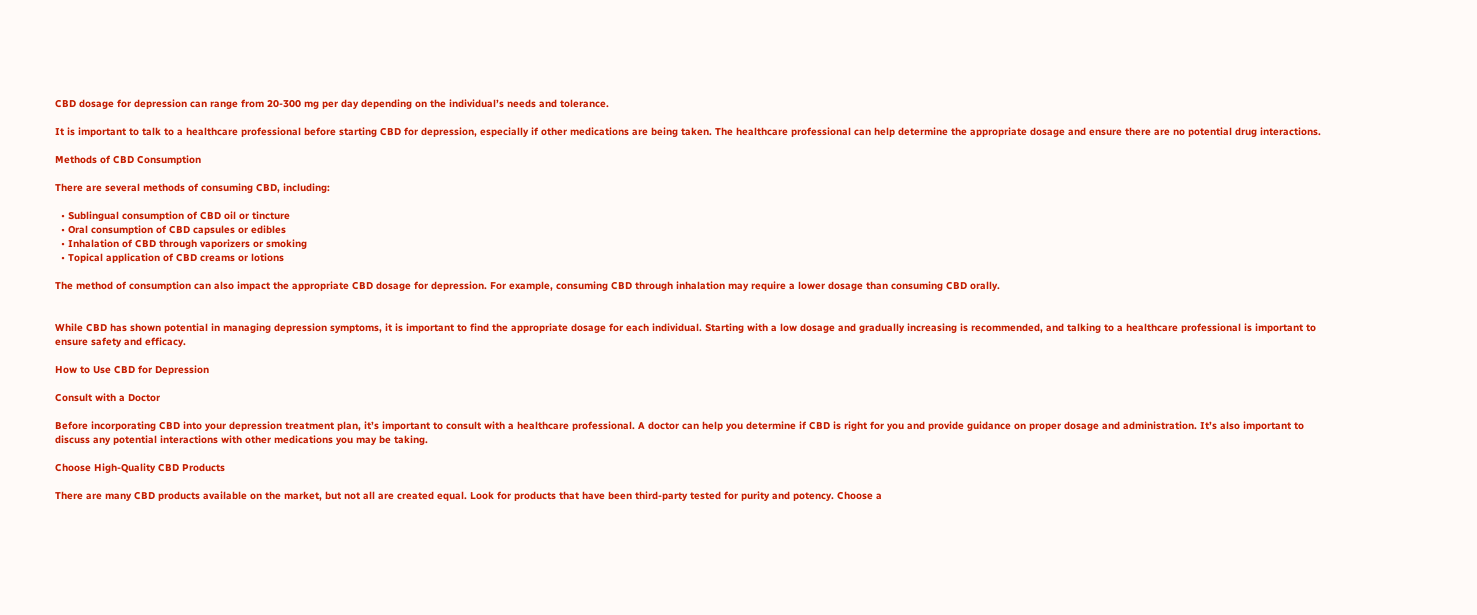CBD dosage for depression can range from 20-300 mg per day depending on the individual’s needs and tolerance.

It is important to talk to a healthcare professional before starting CBD for depression, especially if other medications are being taken. The healthcare professional can help determine the appropriate dosage and ensure there are no potential drug interactions.

Methods of CBD Consumption

There are several methods of consuming CBD, including:

  • Sublingual consumption of CBD oil or tincture
  • Oral consumption of CBD capsules or edibles
  • Inhalation of CBD through vaporizers or smoking
  • Topical application of CBD creams or lotions

The method of consumption can also impact the appropriate CBD dosage for depression. For example, consuming CBD through inhalation may require a lower dosage than consuming CBD orally.


While CBD has shown potential in managing depression symptoms, it is important to find the appropriate dosage for each individual. Starting with a low dosage and gradually increasing is recommended, and talking to a healthcare professional is important to ensure safety and efficacy.

How to Use CBD for Depression

Consult with a Doctor

Before incorporating CBD into your depression treatment plan, it’s important to consult with a healthcare professional. A doctor can help you determine if CBD is right for you and provide guidance on proper dosage and administration. It’s also important to discuss any potential interactions with other medications you may be taking.

Choose High-Quality CBD Products

There are many CBD products available on the market, but not all are created equal. Look for products that have been third-party tested for purity and potency. Choose a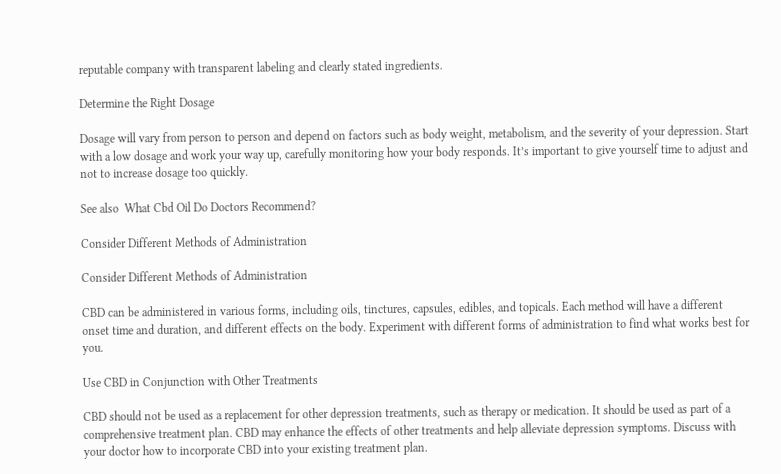reputable company with transparent labeling and clearly stated ingredients.

Determine the Right Dosage

Dosage will vary from person to person and depend on factors such as body weight, metabolism, and the severity of your depression. Start with a low dosage and work your way up, carefully monitoring how your body responds. It’s important to give yourself time to adjust and not to increase dosage too quickly.

See also  What Cbd Oil Do Doctors Recommend?

Consider Different Methods of Administration

Consider Different Methods of Administration

CBD can be administered in various forms, including oils, tinctures, capsules, edibles, and topicals. Each method will have a different onset time and duration, and different effects on the body. Experiment with different forms of administration to find what works best for you.

Use CBD in Conjunction with Other Treatments

CBD should not be used as a replacement for other depression treatments, such as therapy or medication. It should be used as part of a comprehensive treatment plan. CBD may enhance the effects of other treatments and help alleviate depression symptoms. Discuss with your doctor how to incorporate CBD into your existing treatment plan.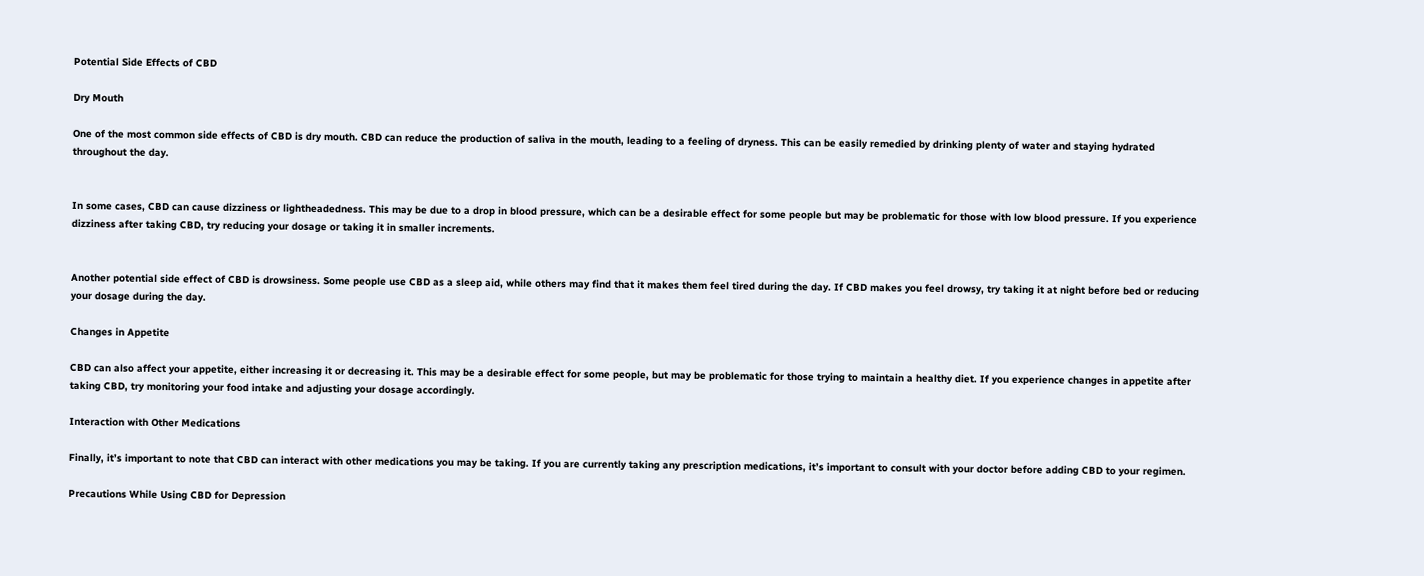Potential Side Effects of CBD

Dry Mouth

One of the most common side effects of CBD is dry mouth. CBD can reduce the production of saliva in the mouth, leading to a feeling of dryness. This can be easily remedied by drinking plenty of water and staying hydrated throughout the day.


In some cases, CBD can cause dizziness or lightheadedness. This may be due to a drop in blood pressure, which can be a desirable effect for some people but may be problematic for those with low blood pressure. If you experience dizziness after taking CBD, try reducing your dosage or taking it in smaller increments.


Another potential side effect of CBD is drowsiness. Some people use CBD as a sleep aid, while others may find that it makes them feel tired during the day. If CBD makes you feel drowsy, try taking it at night before bed or reducing your dosage during the day.

Changes in Appetite

CBD can also affect your appetite, either increasing it or decreasing it. This may be a desirable effect for some people, but may be problematic for those trying to maintain a healthy diet. If you experience changes in appetite after taking CBD, try monitoring your food intake and adjusting your dosage accordingly.

Interaction with Other Medications

Finally, it’s important to note that CBD can interact with other medications you may be taking. If you are currently taking any prescription medications, it’s important to consult with your doctor before adding CBD to your regimen.

Precautions While Using CBD for Depression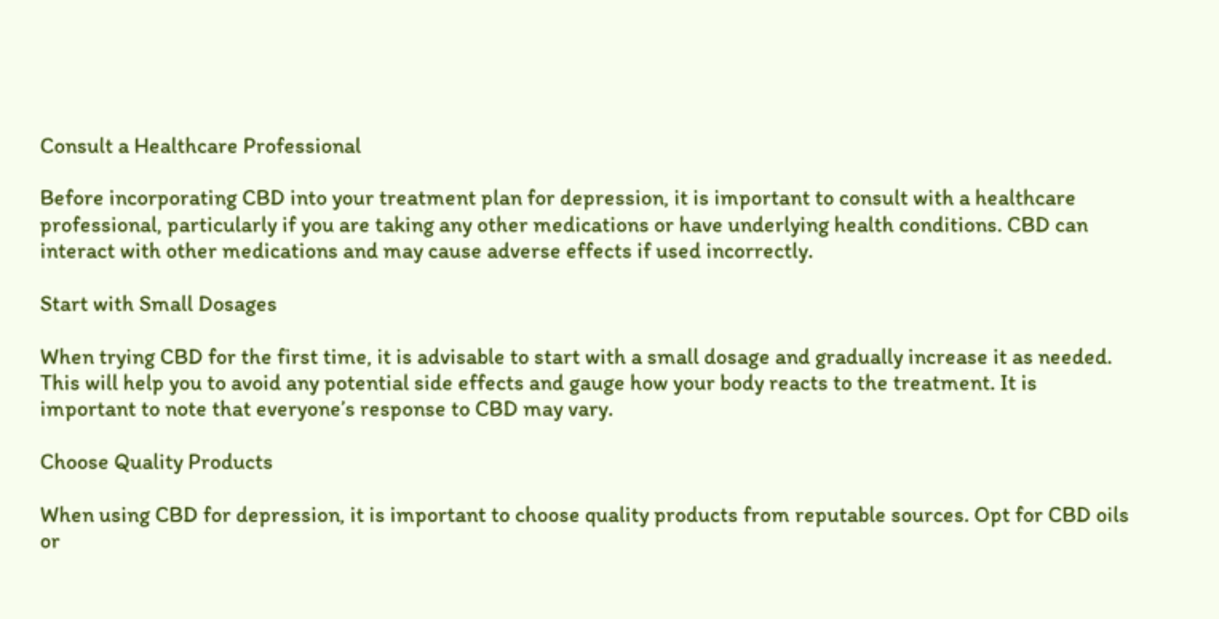Consult a Healthcare Professional

Before incorporating CBD into your treatment plan for depression, it is important to consult with a healthcare professional, particularly if you are taking any other medications or have underlying health conditions. CBD can interact with other medications and may cause adverse effects if used incorrectly.

Start with Small Dosages

When trying CBD for the first time, it is advisable to start with a small dosage and gradually increase it as needed. This will help you to avoid any potential side effects and gauge how your body reacts to the treatment. It is important to note that everyone’s response to CBD may vary.

Choose Quality Products

When using CBD for depression, it is important to choose quality products from reputable sources. Opt for CBD oils or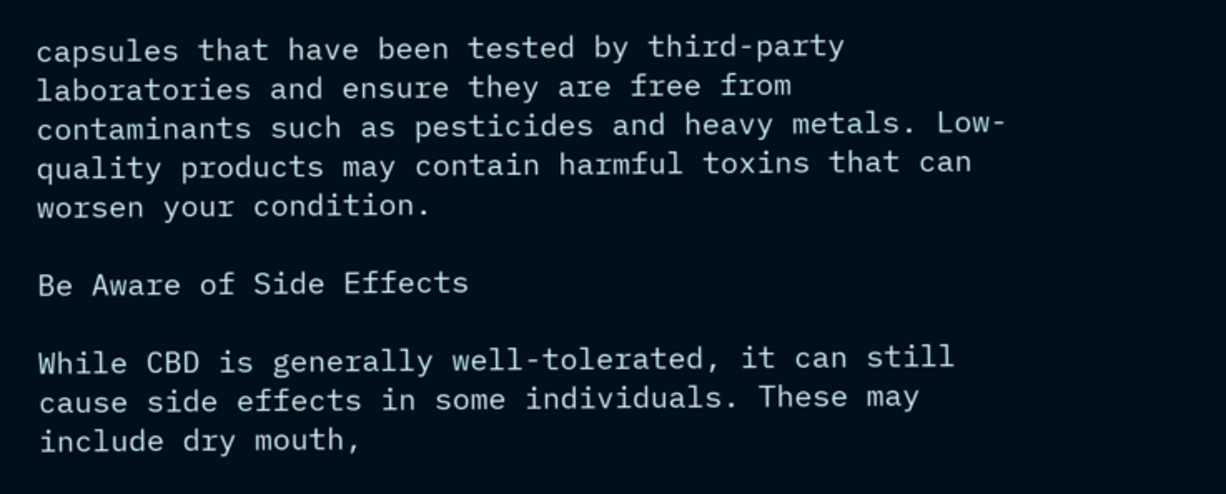capsules that have been tested by third-party laboratories and ensure they are free from contaminants such as pesticides and heavy metals. Low-quality products may contain harmful toxins that can worsen your condition.

Be Aware of Side Effects

While CBD is generally well-tolerated, it can still cause side effects in some individuals. These may include dry mouth,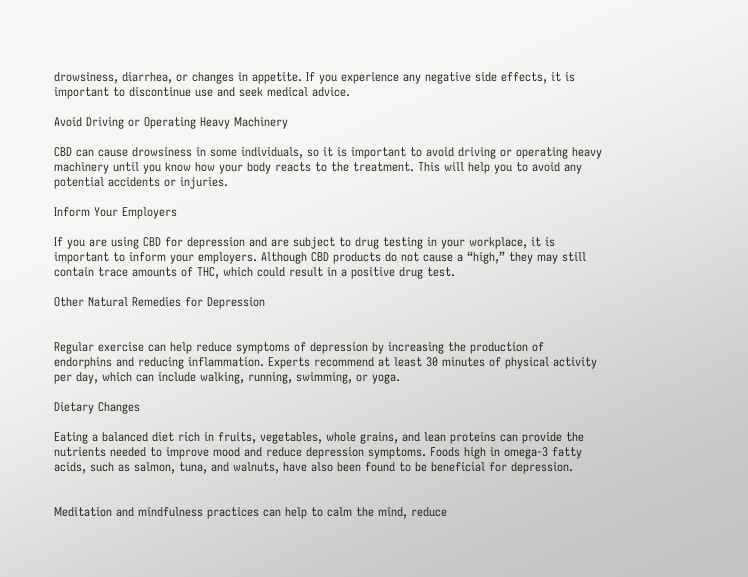drowsiness, diarrhea, or changes in appetite. If you experience any negative side effects, it is important to discontinue use and seek medical advice.

Avoid Driving or Operating Heavy Machinery

CBD can cause drowsiness in some individuals, so it is important to avoid driving or operating heavy machinery until you know how your body reacts to the treatment. This will help you to avoid any potential accidents or injuries.

Inform Your Employers

If you are using CBD for depression and are subject to drug testing in your workplace, it is important to inform your employers. Although CBD products do not cause a “high,” they may still contain trace amounts of THC, which could result in a positive drug test.

Other Natural Remedies for Depression


Regular exercise can help reduce symptoms of depression by increasing the production of endorphins and reducing inflammation. Experts recommend at least 30 minutes of physical activity per day, which can include walking, running, swimming, or yoga.

Dietary Changes

Eating a balanced diet rich in fruits, vegetables, whole grains, and lean proteins can provide the nutrients needed to improve mood and reduce depression symptoms. Foods high in omega-3 fatty acids, such as salmon, tuna, and walnuts, have also been found to be beneficial for depression.


Meditation and mindfulness practices can help to calm the mind, reduce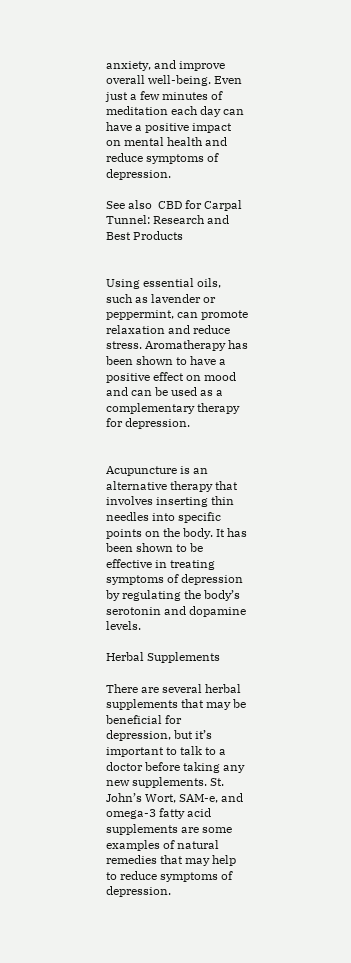anxiety, and improve overall well-being. Even just a few minutes of meditation each day can have a positive impact on mental health and reduce symptoms of depression.

See also  CBD for Carpal Tunnel: Research and Best Products


Using essential oils, such as lavender or peppermint, can promote relaxation and reduce stress. Aromatherapy has been shown to have a positive effect on mood and can be used as a complementary therapy for depression.


Acupuncture is an alternative therapy that involves inserting thin needles into specific points on the body. It has been shown to be effective in treating symptoms of depression by regulating the body’s serotonin and dopamine levels.

Herbal Supplements

There are several herbal supplements that may be beneficial for depression, but it’s important to talk to a doctor before taking any new supplements. St. John’s Wort, SAM-e, and omega-3 fatty acid supplements are some examples of natural remedies that may help to reduce symptoms of depression.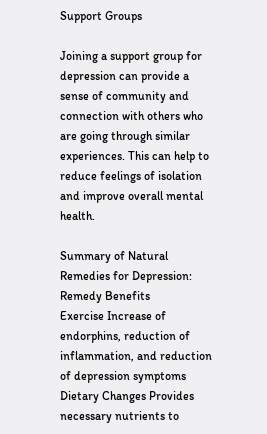Support Groups

Joining a support group for depression can provide a sense of community and connection with others who are going through similar experiences. This can help to reduce feelings of isolation and improve overall mental health.

Summary of Natural Remedies for Depression:
Remedy Benefits
Exercise Increase of endorphins, reduction of inflammation, and reduction of depression symptoms
Dietary Changes Provides necessary nutrients to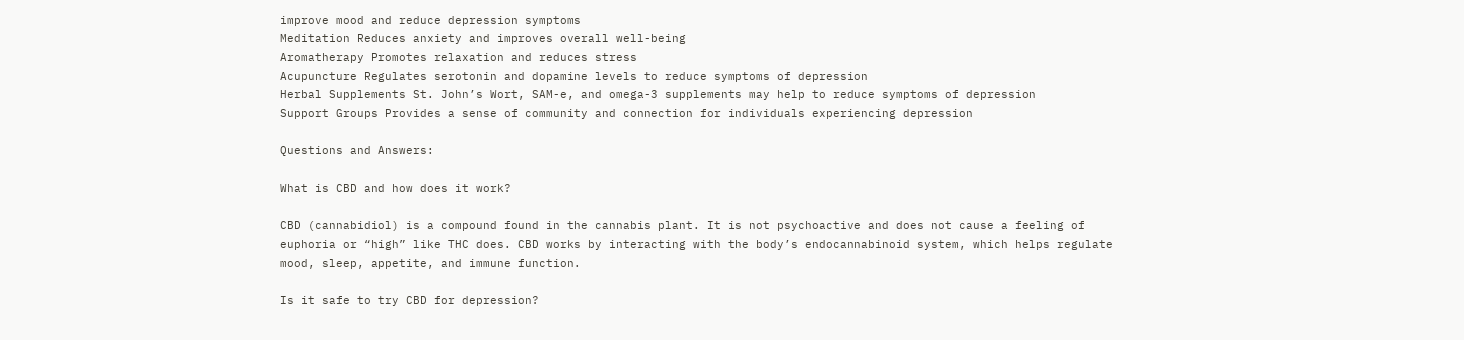improve mood and reduce depression symptoms
Meditation Reduces anxiety and improves overall well-being
Aromatherapy Promotes relaxation and reduces stress
Acupuncture Regulates serotonin and dopamine levels to reduce symptoms of depression
Herbal Supplements St. John’s Wort, SAM-e, and omega-3 supplements may help to reduce symptoms of depression
Support Groups Provides a sense of community and connection for individuals experiencing depression

Questions and Answers:

What is CBD and how does it work?

CBD (cannabidiol) is a compound found in the cannabis plant. It is not psychoactive and does not cause a feeling of euphoria or “high” like THC does. CBD works by interacting with the body’s endocannabinoid system, which helps regulate mood, sleep, appetite, and immune function.

Is it safe to try CBD for depression?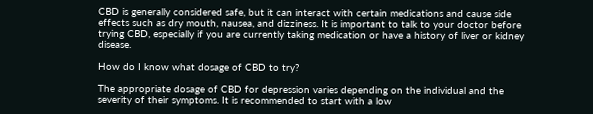CBD is generally considered safe, but it can interact with certain medications and cause side effects such as dry mouth, nausea, and dizziness. It is important to talk to your doctor before trying CBD, especially if you are currently taking medication or have a history of liver or kidney disease.

How do I know what dosage of CBD to try?

The appropriate dosage of CBD for depression varies depending on the individual and the severity of their symptoms. It is recommended to start with a low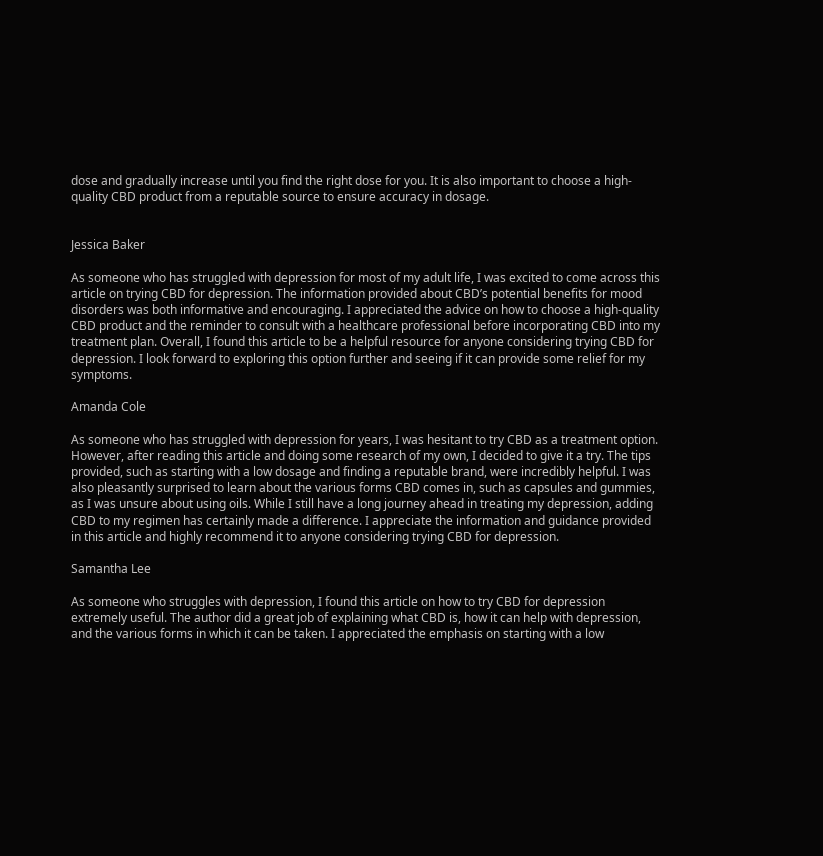dose and gradually increase until you find the right dose for you. It is also important to choose a high-quality CBD product from a reputable source to ensure accuracy in dosage.


Jessica Baker

As someone who has struggled with depression for most of my adult life, I was excited to come across this article on trying CBD for depression. The information provided about CBD’s potential benefits for mood disorders was both informative and encouraging. I appreciated the advice on how to choose a high-quality CBD product and the reminder to consult with a healthcare professional before incorporating CBD into my treatment plan. Overall, I found this article to be a helpful resource for anyone considering trying CBD for depression. I look forward to exploring this option further and seeing if it can provide some relief for my symptoms.

Amanda Cole

As someone who has struggled with depression for years, I was hesitant to try CBD as a treatment option. However, after reading this article and doing some research of my own, I decided to give it a try. The tips provided, such as starting with a low dosage and finding a reputable brand, were incredibly helpful. I was also pleasantly surprised to learn about the various forms CBD comes in, such as capsules and gummies, as I was unsure about using oils. While I still have a long journey ahead in treating my depression, adding CBD to my regimen has certainly made a difference. I appreciate the information and guidance provided in this article and highly recommend it to anyone considering trying CBD for depression.

Samantha Lee

As someone who struggles with depression, I found this article on how to try CBD for depression extremely useful. The author did a great job of explaining what CBD is, how it can help with depression, and the various forms in which it can be taken. I appreciated the emphasis on starting with a low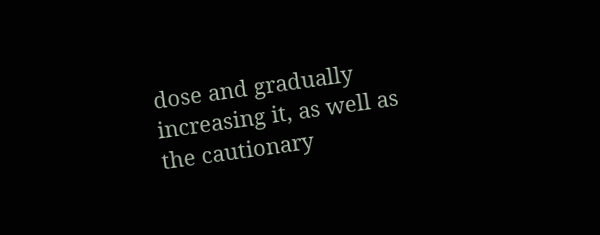dose and gradually increasing it, as well as the cautionary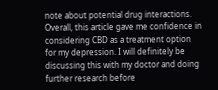note about potential drug interactions. Overall, this article gave me confidence in considering CBD as a treatment option for my depression. I will definitely be discussing this with my doctor and doing further research before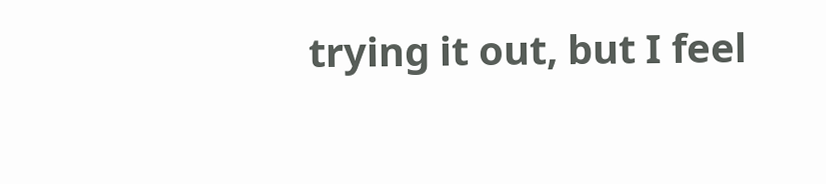trying it out, but I feel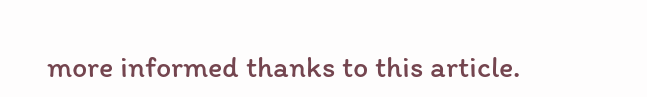more informed thanks to this article.